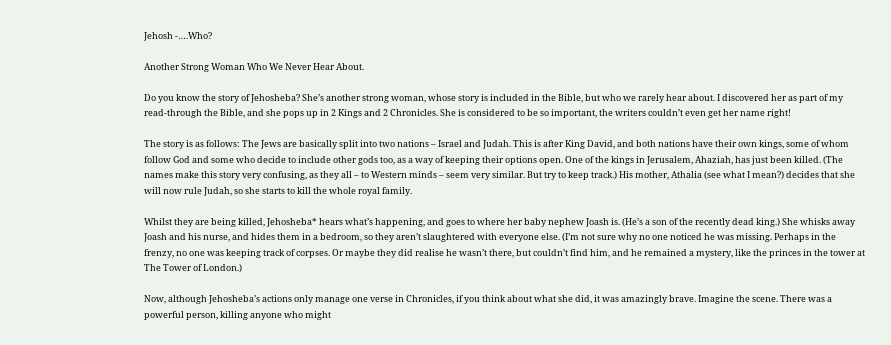Jehosh -….Who?

Another Strong Woman Who We Never Hear About.

Do you know the story of Jehosheba? She’s another strong woman, whose story is included in the Bible, but who we rarely hear about. I discovered her as part of my read-through the Bible, and she pops up in 2 Kings and 2 Chronicles. She is considered to be so important, the writers couldn’t even get her name right!

The story is as follows: The Jews are basically split into two nations – Israel and Judah. This is after King David, and both nations have their own kings, some of whom follow God and some who decide to include other gods too, as a way of keeping their options open. One of the kings in Jerusalem, Ahaziah, has just been killed. (The names make this story very confusing, as they all – to Western minds – seem very similar. But try to keep track.) His mother, Athalia (see what I mean?) decides that she will now rule Judah, so she starts to kill the whole royal family.

Whilst they are being killed, Jehosheba* hears what’s happening, and goes to where her baby nephew Joash is. (He’s a son of the recently dead king.) She whisks away Joash and his nurse, and hides them in a bedroom, so they aren’t slaughtered with everyone else. (I’m not sure why no one noticed he was missing. Perhaps in the frenzy, no one was keeping track of corpses. Or maybe they did realise he wasn’t there, but couldn’t find him, and he remained a mystery, like the princes in the tower at The Tower of London.)

Now, although Jehosheba’s actions only manage one verse in Chronicles, if you think about what she did, it was amazingly brave. Imagine the scene. There was a powerful person, killing anyone who might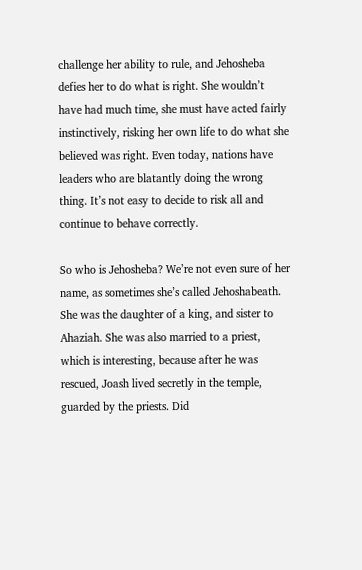challenge her ability to rule, and Jehosheba defies her to do what is right. She wouldn’t have had much time, she must have acted fairly instinctively, risking her own life to do what she believed was right. Even today, nations have leaders who are blatantly doing the wrong thing. It’s not easy to decide to risk all and continue to behave correctly.

So who is Jehosheba? We’re not even sure of her name, as sometimes she’s called Jehoshabeath. She was the daughter of a king, and sister to Ahaziah. She was also married to a priest, which is interesting, because after he was rescued, Joash lived secretly in the temple, guarded by the priests. Did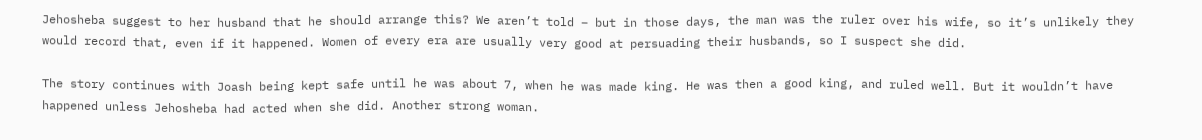Jehosheba suggest to her husband that he should arrange this? We aren’t told – but in those days, the man was the ruler over his wife, so it’s unlikely they would record that, even if it happened. Women of every era are usually very good at persuading their husbands, so I suspect she did.

The story continues with Joash being kept safe until he was about 7, when he was made king. He was then a good king, and ruled well. But it wouldn’t have happened unless Jehosheba had acted when she did. Another strong woman.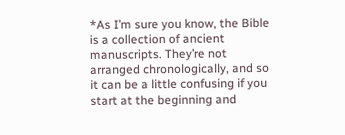*As I’m sure you know, the Bible is a collection of ancient manuscripts. They’re not arranged chronologically, and so it can be a little confusing if you start at the beginning and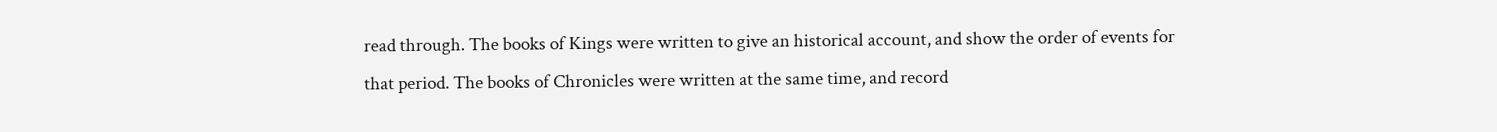read through. The books of Kings were written to give an historical account, and show the order of events for that period. The books of Chronicles were written at the same time, and record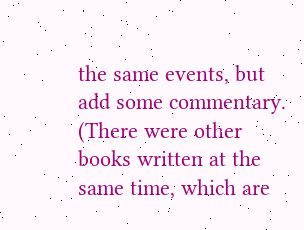the same events, but add some commentary. (There were other books written at the same time, which are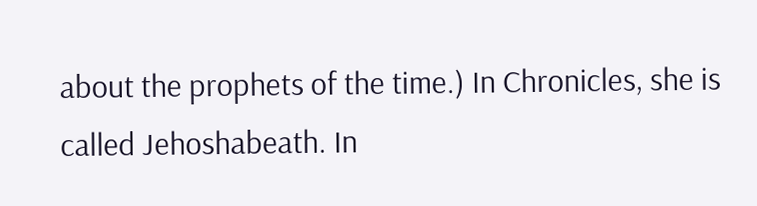about the prophets of the time.) In Chronicles, she is called Jehoshabeath. In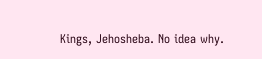Kings, Jehosheba. No idea why.